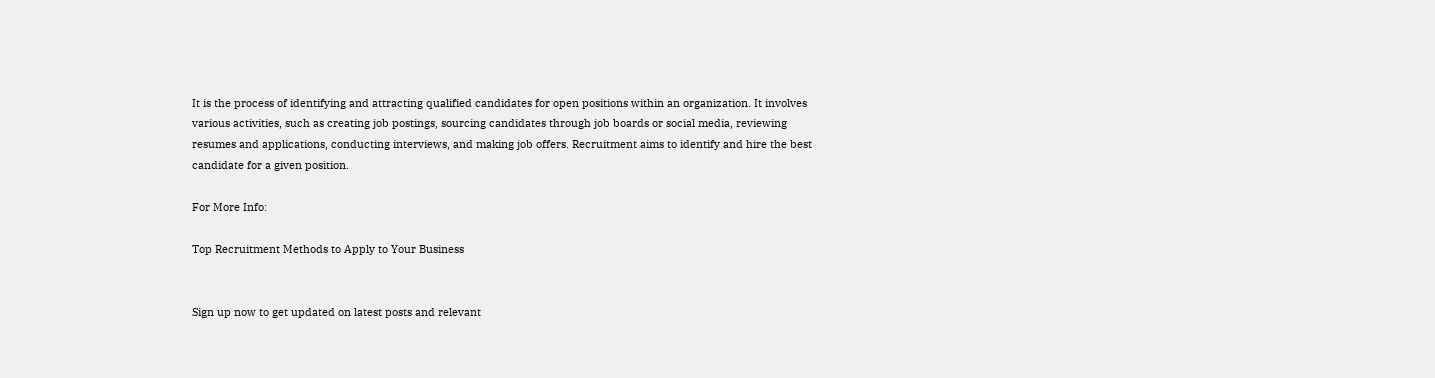It is the process of identifying and attracting qualified candidates for open positions within an organization. It involves various activities, such as creating job postings, sourcing candidates through job boards or social media, reviewing resumes and applications, conducting interviews, and making job offers. Recruitment aims to identify and hire the best candidate for a given position.

For More Info:

Top Recruitment Methods to Apply to Your Business


Sign up now to get updated on latest posts and relevant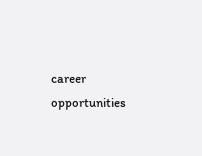career opportunities